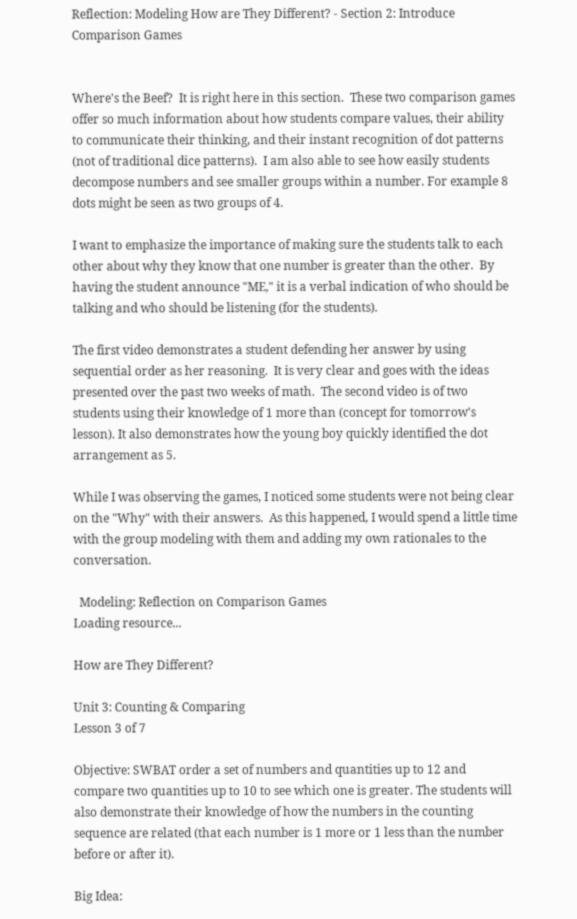Reflection: Modeling How are They Different? - Section 2: Introduce Comparison Games


Where's the Beef?  It is right here in this section.  These two comparison games offer so much information about how students compare values, their ability to communicate their thinking, and their instant recognition of dot patterns (not of traditional dice patterns).  I am also able to see how easily students decompose numbers and see smaller groups within a number. For example 8 dots might be seen as two groups of 4.

I want to emphasize the importance of making sure the students talk to each other about why they know that one number is greater than the other.  By having the student announce "ME," it is a verbal indication of who should be talking and who should be listening (for the students).

The first video demonstrates a student defending her answer by using sequential order as her reasoning.  It is very clear and goes with the ideas presented over the past two weeks of math.  The second video is of two students using their knowledge of 1 more than (concept for tomorrow's lesson). It also demonstrates how the young boy quickly identified the dot arrangement as 5.

While I was observing the games, I noticed some students were not being clear on the "Why" with their answers.  As this happened, I would spend a little time with the group modeling with them and adding my own rationales to the conversation.

  Modeling: Reflection on Comparison Games
Loading resource...

How are They Different?

Unit 3: Counting & Comparing
Lesson 3 of 7

Objective: SWBAT order a set of numbers and quantities up to 12 and compare two quantities up to 10 to see which one is greater. The students will also demonstrate their knowledge of how the numbers in the counting sequence are related (that each number is 1 more or 1 less than the number before or after it).

Big Idea: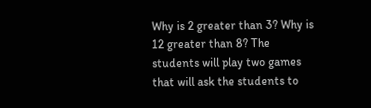Why is 2 greater than 3? Why is 12 greater than 8? The students will play two games that will ask the students to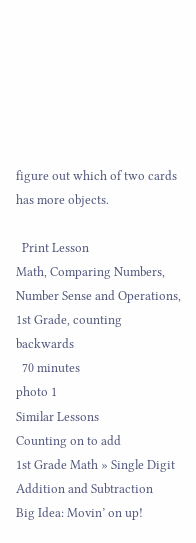figure out which of two cards has more objects.

  Print Lesson
Math, Comparing Numbers, Number Sense and Operations, 1st Grade, counting backwards
  70 minutes
photo 1
Similar Lessons
Counting on to add
1st Grade Math » Single Digit Addition and Subtraction
Big Idea: Movin’ on up!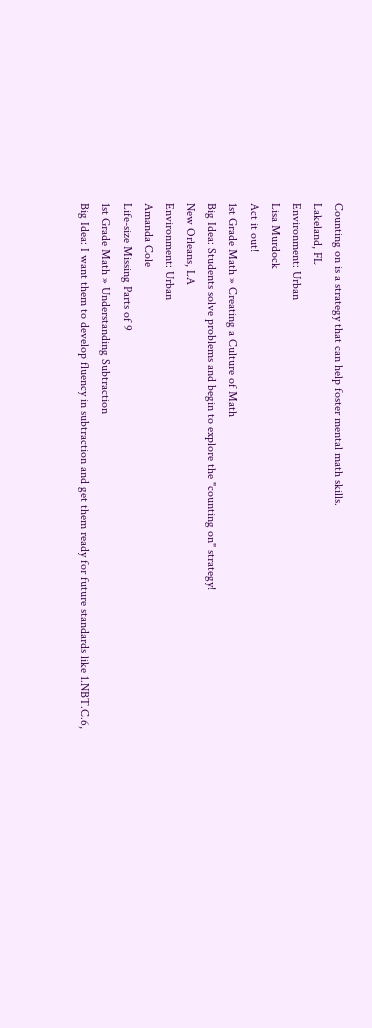Counting on is a strategy that can help foster mental math skills.
Lakeland, FL
Environment: Urban
Lisa Murdock
Act it out!
1st Grade Math » Creating a Culture of Math
Big Idea: Students solve problems and begin to explore the "counting on" strategy!
New Orleans, LA
Environment: Urban
Amanda Cole
Life-size Missing Parts of 9
1st Grade Math » Understanding Subtraction
Big Idea: I want them to develop fluency in subtraction and get them ready for future standards like 1.NBT.C.6,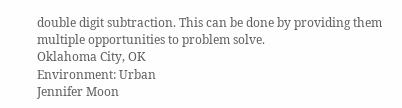double digit subtraction. This can be done by providing them multiple opportunities to problem solve.
Oklahoma City, OK
Environment: Urban
Jennifer Moon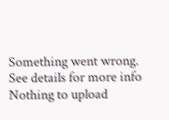Something went wrong. See details for more info
Nothing to upload